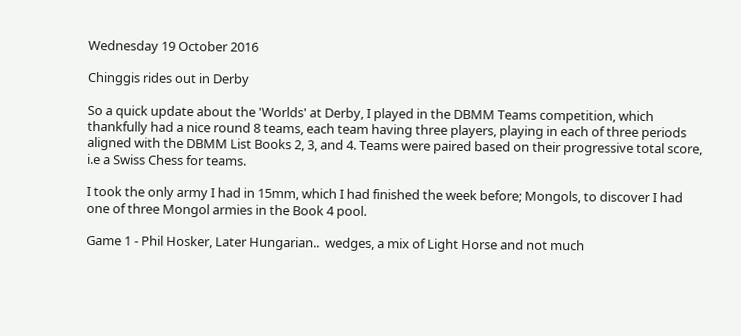Wednesday 19 October 2016

Chinggis rides out in Derby

So a quick update about the 'Worlds' at Derby, I played in the DBMM Teams competition, which thankfully had a nice round 8 teams, each team having three players, playing in each of three periods aligned with the DBMM List Books 2, 3, and 4. Teams were paired based on their progressive total score, i.e a Swiss Chess for teams.

I took the only army I had in 15mm, which I had finished the week before; Mongols, to discover I had one of three Mongol armies in the Book 4 pool.

Game 1 - Phil Hosker, Later Hungarian..  wedges, a mix of Light Horse and not much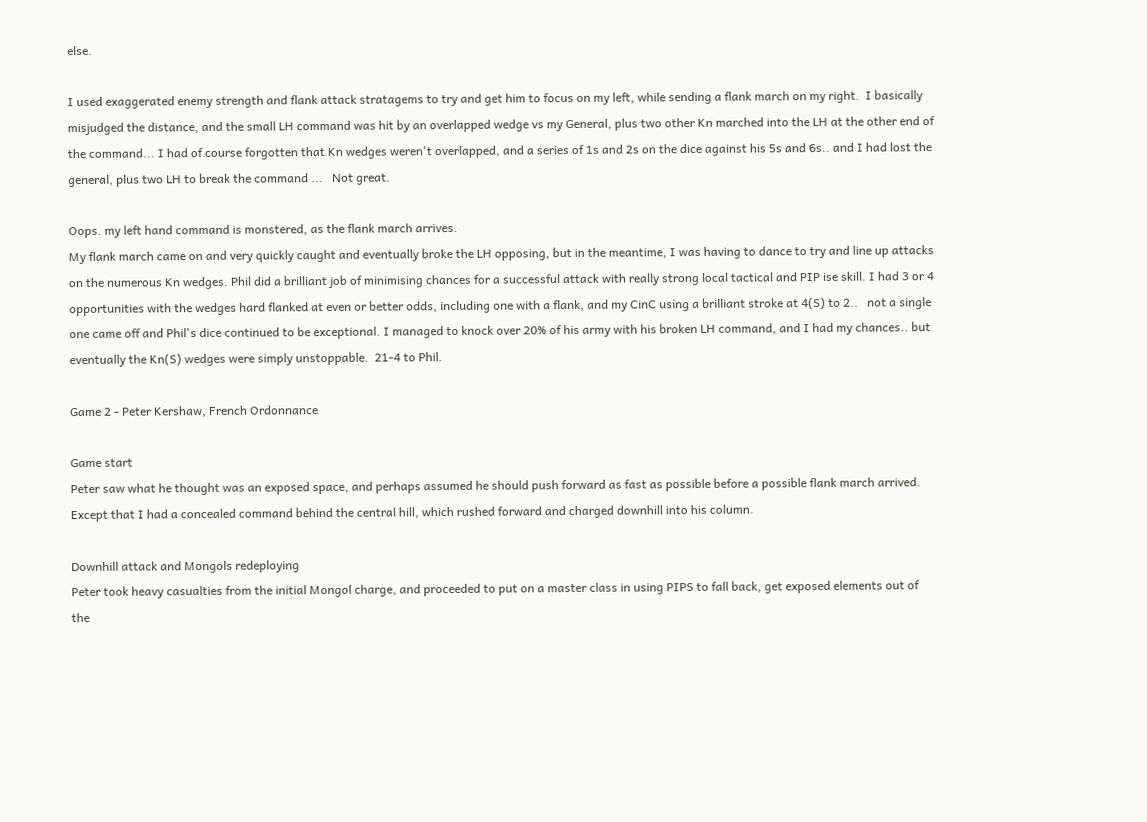else.

I used exaggerated enemy strength and flank attack stratagems to try and get him to focus on my left, while sending a flank march on my right.  I basically misjudged the distance, and the small LH command was hit by an overlapped wedge vs my General, plus two other Kn marched into the LH at the other end of the command... I had of course forgotten that Kn wedges weren't overlapped, and a series of 1s and 2s on the dice against his 5s and 6s.. and I had lost the general, plus two LH to break the command ...   Not great.

Oops. my left hand command is monstered, as the flank march arrives.
My flank march came on and very quickly caught and eventually broke the LH opposing, but in the meantime, I was having to dance to try and line up attacks on the numerous Kn wedges. Phil did a brilliant job of minimising chances for a successful attack with really strong local tactical and PIP ise skill. I had 3 or 4 opportunities with the wedges hard flanked at even or better odds, including one with a flank, and my CinC using a brilliant stroke at 4(S) to 2..   not a single one came off and Phil's dice continued to be exceptional. I managed to knock over 20% of his army with his broken LH command, and I had my chances.. but eventually the Kn(S) wedges were simply unstoppable.  21-4 to Phil.

Game 2 - Peter Kershaw, French Ordonnance

Game start
Peter saw what he thought was an exposed space, and perhaps assumed he should push forward as fast as possible before a possible flank march arrived. Except that I had a concealed command behind the central hill, which rushed forward and charged downhill into his column.

Downhill attack and Mongols redeploying
Peter took heavy casualties from the initial Mongol charge, and proceeded to put on a master class in using PIPS to fall back, get exposed elements out of the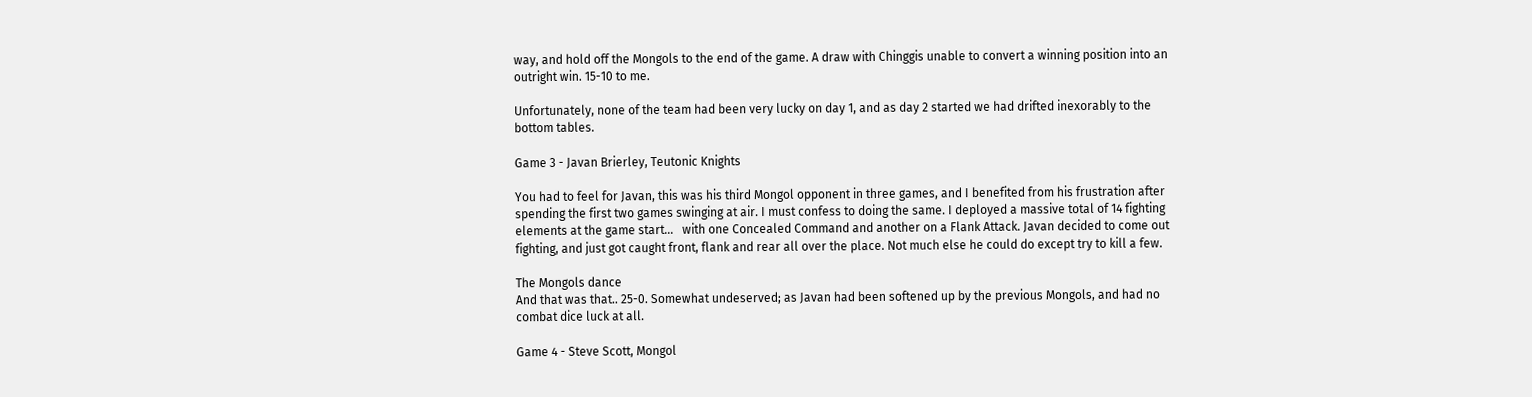way, and hold off the Mongols to the end of the game. A draw with Chinggis unable to convert a winning position into an outright win. 15-10 to me.

Unfortunately, none of the team had been very lucky on day 1, and as day 2 started we had drifted inexorably to the bottom tables.

Game 3 - Javan Brierley, Teutonic Knights

You had to feel for Javan, this was his third Mongol opponent in three games, and I benefited from his frustration after spending the first two games swinging at air. I must confess to doing the same. I deployed a massive total of 14 fighting elements at the game start...   with one Concealed Command and another on a Flank Attack. Javan decided to come out fighting, and just got caught front, flank and rear all over the place. Not much else he could do except try to kill a few.

The Mongols dance
And that was that.. 25-0. Somewhat undeserved; as Javan had been softened up by the previous Mongols, and had no combat dice luck at all.

Game 4 - Steve Scott, Mongol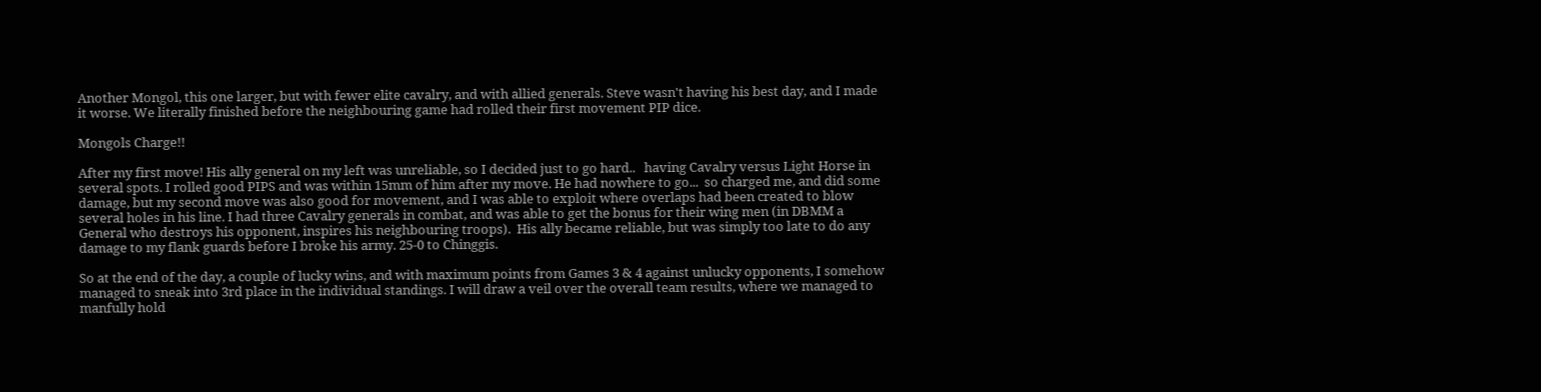Another Mongol, this one larger, but with fewer elite cavalry, and with allied generals. Steve wasn't having his best day, and I made it worse. We literally finished before the neighbouring game had rolled their first movement PIP dice.

Mongols Charge!!

After my first move! His ally general on my left was unreliable, so I decided just to go hard..   having Cavalry versus Light Horse in several spots. I rolled good PIPS and was within 15mm of him after my move. He had nowhere to go...  so charged me, and did some damage, but my second move was also good for movement, and I was able to exploit where overlaps had been created to blow several holes in his line. I had three Cavalry generals in combat, and was able to get the bonus for their wing men (in DBMM a General who destroys his opponent, inspires his neighbouring troops).  His ally became reliable, but was simply too late to do any damage to my flank guards before I broke his army. 25-0 to Chinggis.

So at the end of the day, a couple of lucky wins, and with maximum points from Games 3 & 4 against unlucky opponents, I somehow managed to sneak into 3rd place in the individual standings. I will draw a veil over the overall team results, where we managed to manfully hold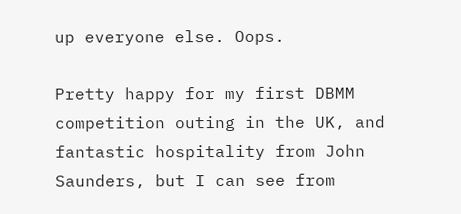up everyone else. Oops.

Pretty happy for my first DBMM competition outing in the UK, and fantastic hospitality from John Saunders, but I can see from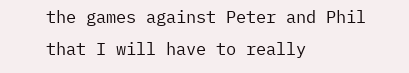the games against Peter and Phil that I will have to really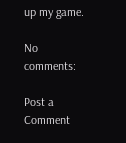up my game.

No comments:

Post a Comment